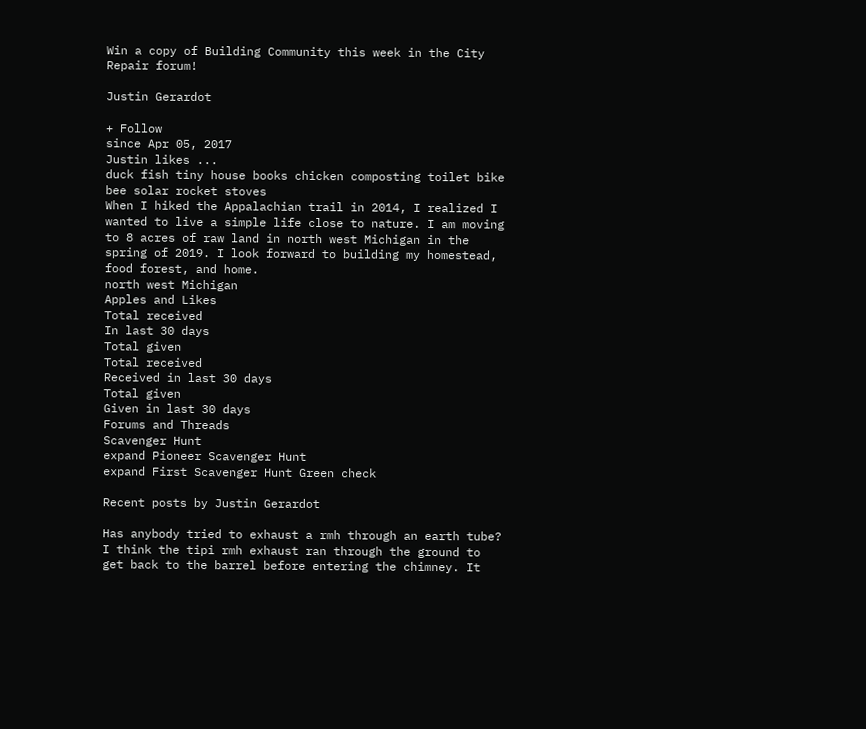Win a copy of Building Community this week in the City Repair forum!

Justin Gerardot

+ Follow
since Apr 05, 2017
Justin likes ...
duck fish tiny house books chicken composting toilet bike bee solar rocket stoves
When I hiked the Appalachian trail in 2014, I realized I wanted to live a simple life close to nature. I am moving to 8 acres of raw land in north west Michigan in the spring of 2019. I look forward to building my homestead, food forest, and home.
north west Michigan
Apples and Likes
Total received
In last 30 days
Total given
Total received
Received in last 30 days
Total given
Given in last 30 days
Forums and Threads
Scavenger Hunt
expand Pioneer Scavenger Hunt
expand First Scavenger Hunt Green check

Recent posts by Justin Gerardot

Has anybody tried to exhaust a rmh through an earth tube? I think the tipi rmh exhaust ran through the ground to get back to the barrel before entering the chimney. It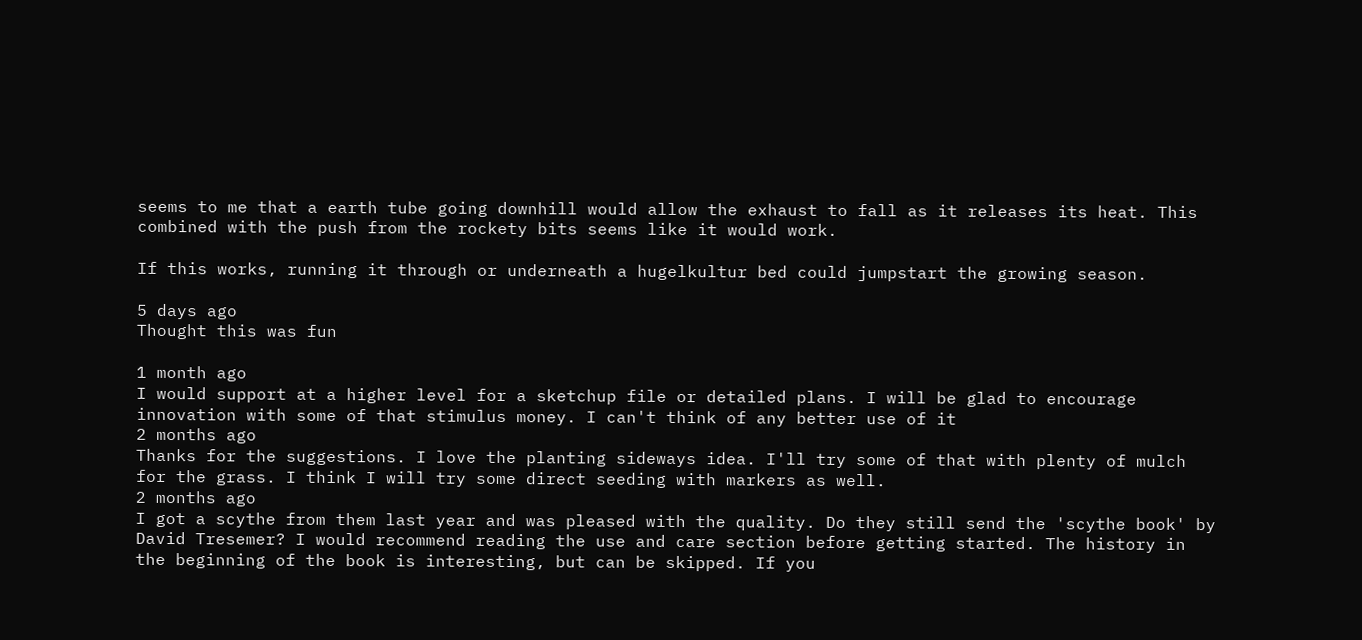seems to me that a earth tube going downhill would allow the exhaust to fall as it releases its heat. This combined with the push from the rockety bits seems like it would work.

If this works, running it through or underneath a hugelkultur bed could jumpstart the growing season.

5 days ago
Thought this was fun

1 month ago
I would support at a higher level for a sketchup file or detailed plans. I will be glad to encourage innovation with some of that stimulus money. I can't think of any better use of it
2 months ago
Thanks for the suggestions. I love the planting sideways idea. I'll try some of that with plenty of mulch for the grass. I think I will try some direct seeding with markers as well.
2 months ago
I got a scythe from them last year and was pleased with the quality. Do they still send the 'scythe book' by David Tresemer? I would recommend reading the use and care section before getting started. The history in the beginning of the book is interesting, but can be skipped. If you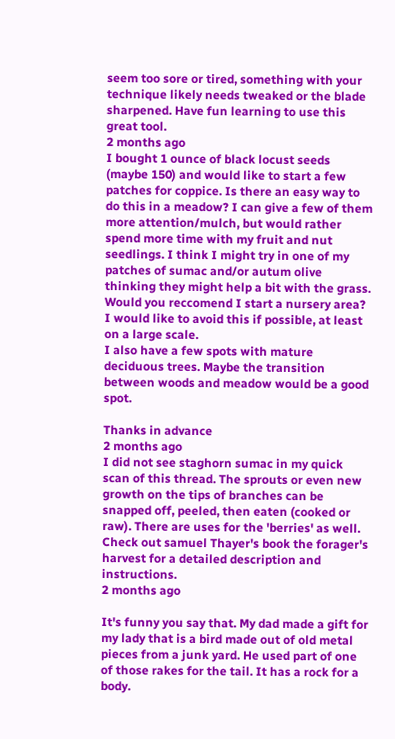seem too sore or tired, something with your technique likely needs tweaked or the blade sharpened. Have fun learning to use this great tool.
2 months ago
I bought 1 ounce of black locust seeds (maybe 150) and would like to start a few patches for coppice. Is there an easy way to do this in a meadow? I can give a few of them more attention/mulch, but would rather spend more time with my fruit and nut seedlings. I think I might try in one of my patches of sumac and/or autum olive thinking they might help a bit with the grass. Would you reccomend I start a nursery area? I would like to avoid this if possible, at least on a large scale.
I also have a few spots with mature deciduous trees. Maybe the transition between woods and meadow would be a good spot.

Thanks in advance
2 months ago
I did not see staghorn sumac in my quick scan of this thread. The sprouts or even new growth on the tips of branches can be snapped off, peeled, then eaten (cooked or raw). There are uses for the 'berries' as well. Check out samuel Thayer's book the forager's harvest for a detailed description and instructions.
2 months ago

It's funny you say that. My dad made a gift for my lady that is a bird made out of old metal pieces from a junk yard. He used part of one of those rakes for the tail. It has a rock for a body.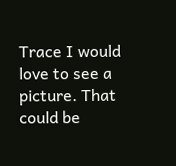Trace I would love to see a picture. That could be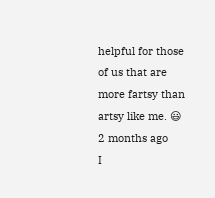helpful for those of us that are more fartsy than artsy like me. 😃
2 months ago
I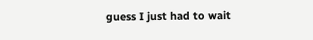guess I just had to wait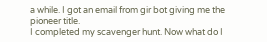a while. I got an email from gir bot giving me the pioneer title.
I completed my scavenger hunt. Now what do I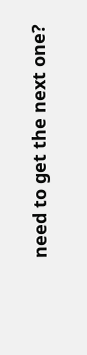need to get the next one?